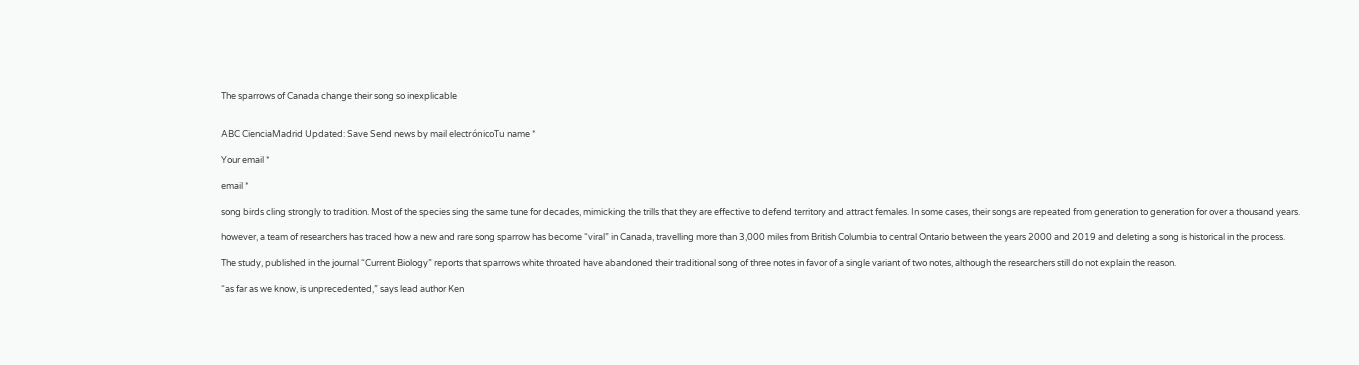The sparrows of Canada change their song so inexplicable


ABC CienciaMadrid Updated: Save Send news by mail electrónicoTu name *

Your email *

email *

song birds cling strongly to tradition. Most of the species sing the same tune for decades, mimicking the trills that they are effective to defend territory and attract females. In some cases, their songs are repeated from generation to generation for over a thousand years.

however, a team of researchers has traced how a new and rare song sparrow has become “viral” in Canada, travelling more than 3,000 miles from British Columbia to central Ontario between the years 2000 and 2019 and deleting a song is historical in the process.

The study, published in the journal “Current Biology” reports that sparrows white throated have abandoned their traditional song of three notes in favor of a single variant of two notes, although the researchers still do not explain the reason.

“as far as we know, is unprecedented,” says lead author Ken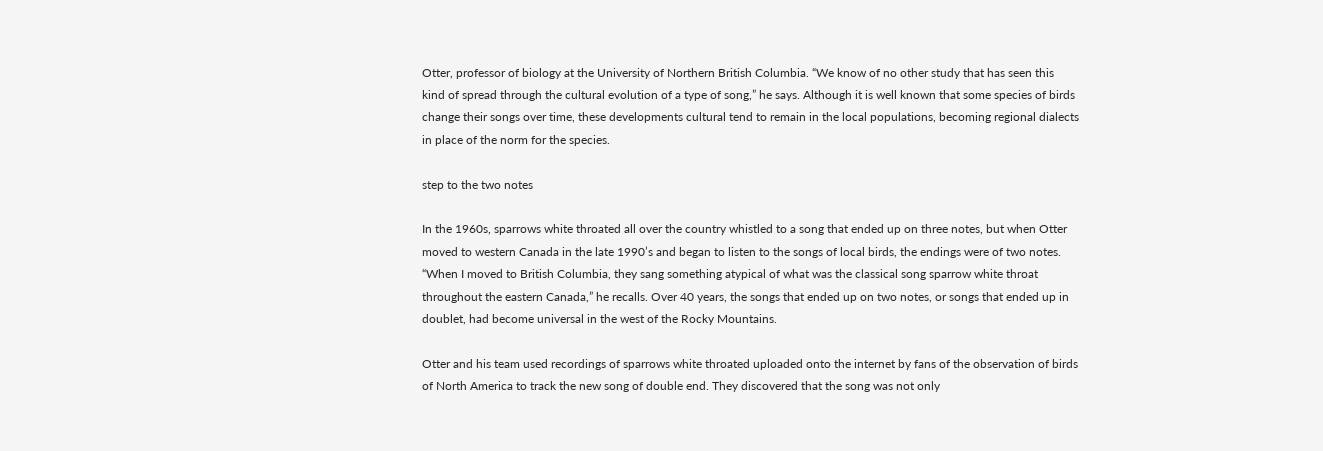Otter, professor of biology at the University of Northern British Columbia. “We know of no other study that has seen this kind of spread through the cultural evolution of a type of song,” he says. Although it is well known that some species of birds change their songs over time, these developments cultural tend to remain in the local populations, becoming regional dialects in place of the norm for the species.

step to the two notes

In the 1960s, sparrows white throated all over the country whistled to a song that ended up on three notes, but when Otter moved to western Canada in the late 1990’s and began to listen to the songs of local birds, the endings were of two notes. “When I moved to British Columbia, they sang something atypical of what was the classical song sparrow white throat throughout the eastern Canada,” he recalls. Over 40 years, the songs that ended up on two notes, or songs that ended up in doublet, had become universal in the west of the Rocky Mountains.

Otter and his team used recordings of sparrows white throated uploaded onto the internet by fans of the observation of birds of North America to track the new song of double end. They discovered that the song was not only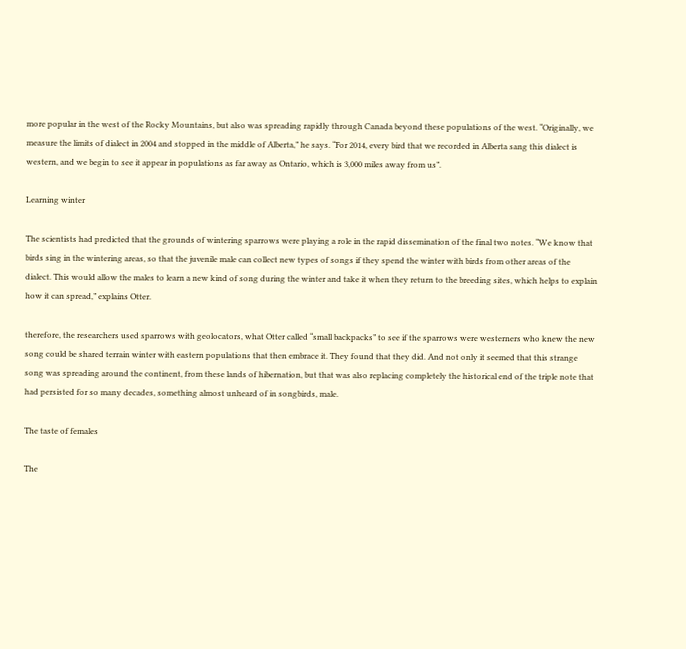more popular in the west of the Rocky Mountains, but also was spreading rapidly through Canada beyond these populations of the west. “Originally, we measure the limits of dialect in 2004 and stopped in the middle of Alberta,” he says. “For 2014, every bird that we recorded in Alberta sang this dialect is western, and we begin to see it appear in populations as far away as Ontario, which is 3,000 miles away from us”.

Learning winter

The scientists had predicted that the grounds of wintering sparrows were playing a role in the rapid dissemination of the final two notes. “We know that birds sing in the wintering areas, so that the juvenile male can collect new types of songs if they spend the winter with birds from other areas of the dialect. This would allow the males to learn a new kind of song during the winter and take it when they return to the breeding sites, which helps to explain how it can spread,” explains Otter.

therefore, the researchers used sparrows with geolocators, what Otter called “small backpacks” to see if the sparrows were westerners who knew the new song could be shared terrain winter with eastern populations that then embrace it. They found that they did. And not only it seemed that this strange song was spreading around the continent, from these lands of hibernation, but that was also replacing completely the historical end of the triple note that had persisted for so many decades, something almost unheard of in songbirds, male.

The taste of females

The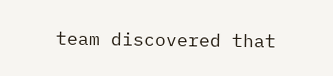team discovered that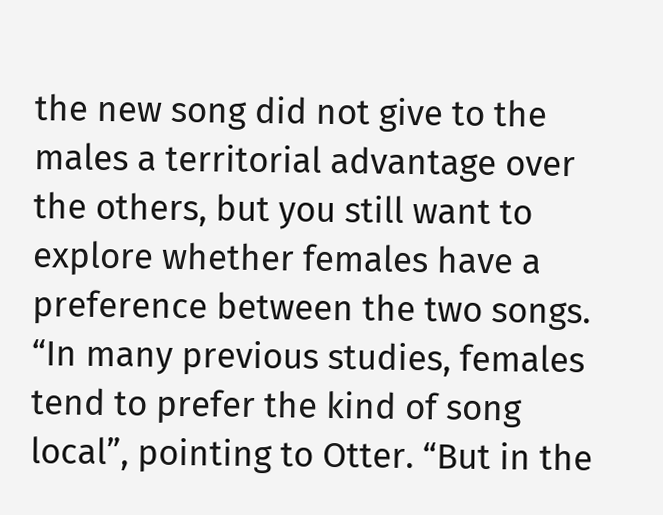the new song did not give to the males a territorial advantage over the others, but you still want to explore whether females have a preference between the two songs. “In many previous studies, females tend to prefer the kind of song local”, pointing to Otter. “But in the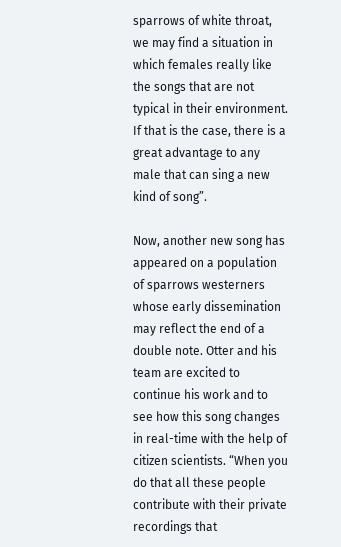sparrows of white throat, we may find a situation in which females really like the songs that are not typical in their environment. If that is the case, there is a great advantage to any male that can sing a new kind of song”.

Now, another new song has appeared on a population of sparrows westerners whose early dissemination may reflect the end of a double note. Otter and his team are excited to continue his work and to see how this song changes in real-time with the help of citizen scientists. “When you do that all these people contribute with their private recordings that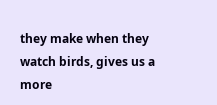they make when they watch birds, gives us a more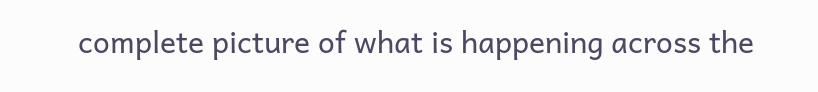complete picture of what is happening across the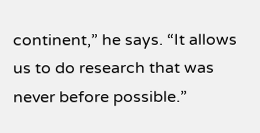continent,” he says. “It allows us to do research that was never before possible.”